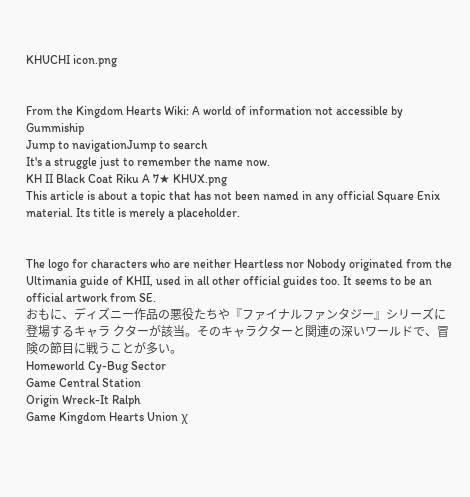KHUCHI icon.png


From the Kingdom Hearts Wiki: A world of information not accessible by Gummiship
Jump to navigationJump to search
It's a struggle just to remember the name now.
KH II Black Coat Riku A 7★ KHUX.png
This article is about a topic that has not been named in any official Square Enix material. Its title is merely a placeholder.


The logo for characters who are neither Heartless nor Nobody originated from the Ultimania guide of KHII, used in all other official guides too. It seems to be an official artwork from SE.
おもに、ディズニー作品の悪役たちや『ファイナルファンタジー』シリーズに登場するキャラ クターが該当。そのキャラクターと関連の深いワールドで、冒険の節目に戦うことが多い。
Homeworld Cy-Bug Sector
Game Central Station
Origin Wreck-It Ralph
Game Kingdom Hearts Union χ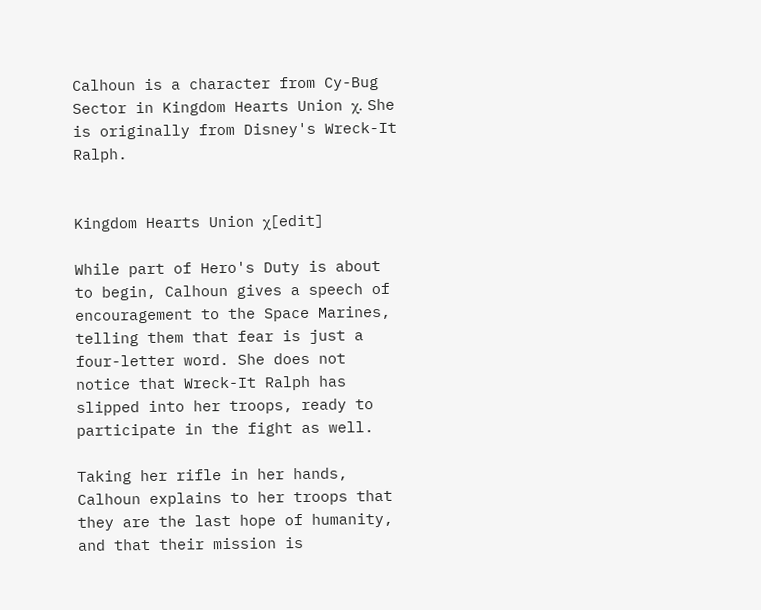Calhoun is a character from Cy-Bug Sector in Kingdom Hearts Union χ. She is originally from Disney's Wreck-It Ralph.


Kingdom Hearts Union χ[edit]

While part of Hero's Duty is about to begin, Calhoun gives a speech of encouragement to the Space Marines, telling them that fear is just a four-letter word. She does not notice that Wreck-It Ralph has slipped into her troops, ready to participate in the fight as well.

Taking her rifle in her hands, Calhoun explains to her troops that they are the last hope of humanity, and that their mission is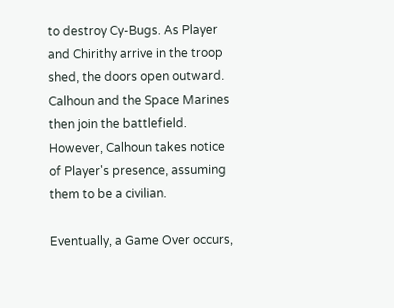to destroy Cy-Bugs. As Player and Chirithy arrive in the troop shed, the doors open outward. Calhoun and the Space Marines then join the battlefield. However, Calhoun takes notice of Player's presence, assuming them to be a civilian.

Eventually, a Game Over occurs,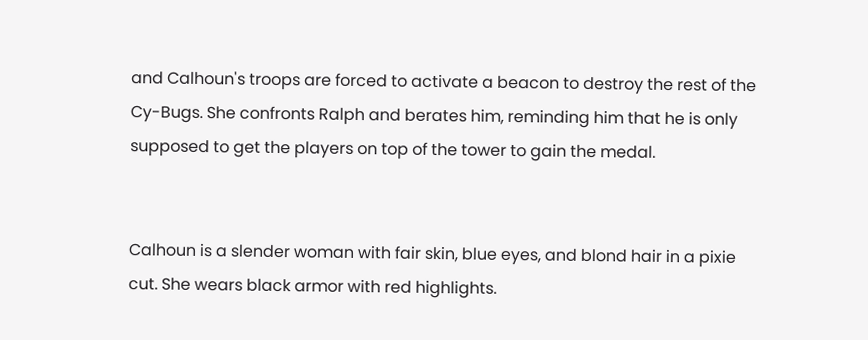and Calhoun's troops are forced to activate a beacon to destroy the rest of the Cy-Bugs. She confronts Ralph and berates him, reminding him that he is only supposed to get the players on top of the tower to gain the medal.


Calhoun is a slender woman with fair skin, blue eyes, and blond hair in a pixie cut. She wears black armor with red highlights.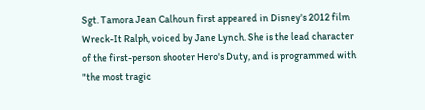Sgt. Tamora Jean Calhoun first appeared in Disney's 2012 film Wreck-It Ralph, voiced by Jane Lynch. She is the lead character of the first-person shooter Hero's Duty, and is programmed with "the most tragic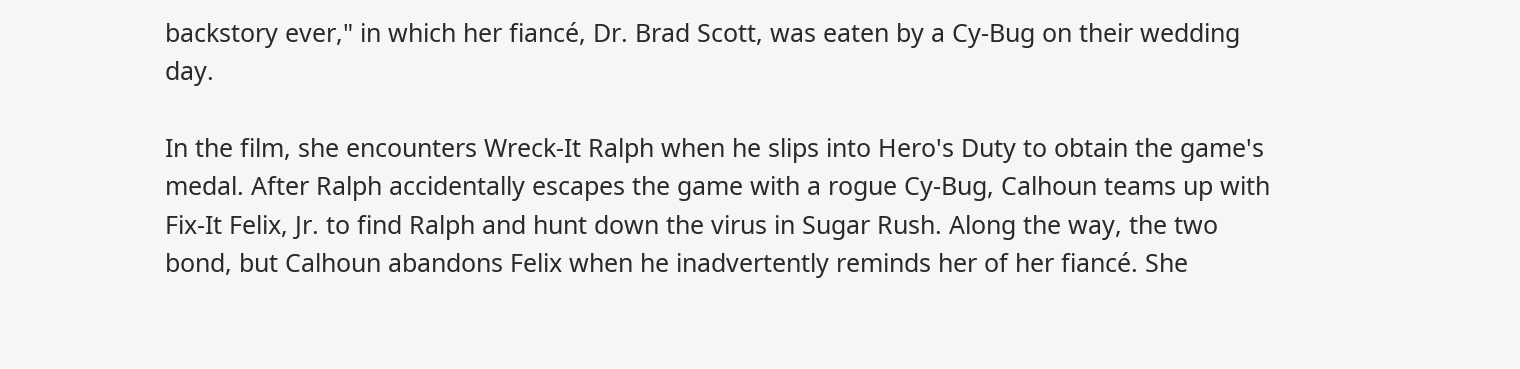backstory ever," in which her fiancé, Dr. Brad Scott, was eaten by a Cy-Bug on their wedding day.

In the film, she encounters Wreck-It Ralph when he slips into Hero's Duty to obtain the game's medal. After Ralph accidentally escapes the game with a rogue Cy-Bug, Calhoun teams up with Fix-It Felix, Jr. to find Ralph and hunt down the virus in Sugar Rush. Along the way, the two bond, but Calhoun abandons Felix when he inadvertently reminds her of her fiancé. She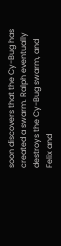soon discovers that the Cy-Bug has created a swarm. Ralph eventually destroys the Cy-Bug swarm, and Felix and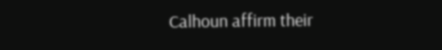Calhoun affirm their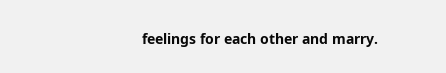feelings for each other and marry.